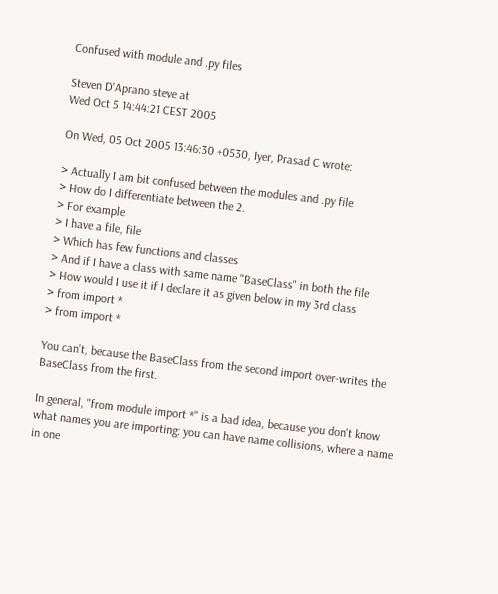Confused with module and .py files

Steven D'Aprano steve at
Wed Oct 5 14:44:21 CEST 2005

On Wed, 05 Oct 2005 13:46:30 +0530, Iyer, Prasad C wrote:

> Actually I am bit confused between the modules and .py file
> How do I differentiate between the 2.
> For example
> I have a file, file
> Which has few functions and classes
> And if I have a class with same name "BaseClass" in both the file
> How would I use it if I declare it as given below in my 3rd class
> from import *
> from import *

You can't, because the BaseClass from the second import over-writes the
BaseClass from the first.

In general, "from module import *" is a bad idea, because you don't know
what names you are importing: you can have name collisions, where a name
in one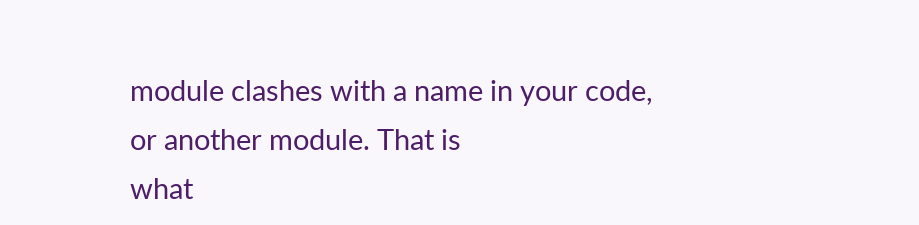module clashes with a name in your code, or another module. That is
what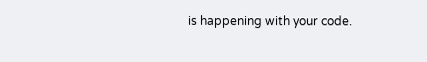is happening with your code.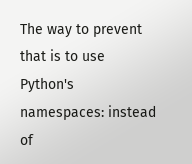The way to prevent that is to use Python's namespaces: instead of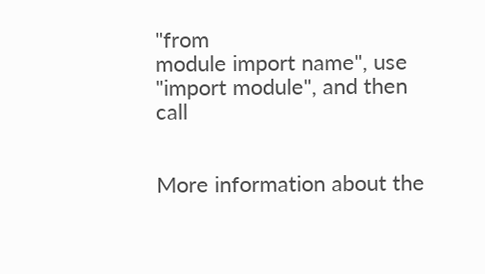"from
module import name", use "import module", and then call


More information about the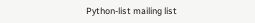Python-list mailing list